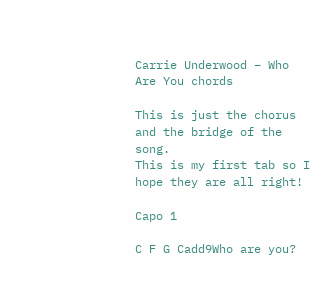Carrie Underwood – Who Are You chords

This is just the chorus and the bridge of the song.
This is my first tab so I hope they are all right!

Capo 1

C F G Cadd9Who are you?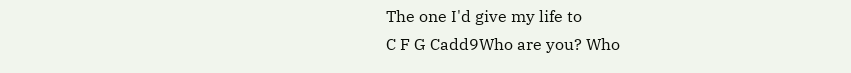The one I'd give my life to
C F G Cadd9Who are you? Who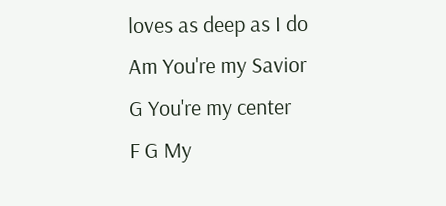loves as deep as I do
Am You're my Savior
G You're my center
F G My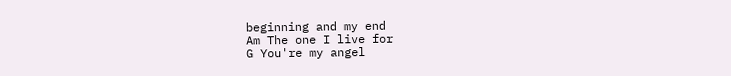beginning and my end
Am The one I live for
G You're my angel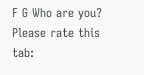F G Who are you?
Please rate this tab: